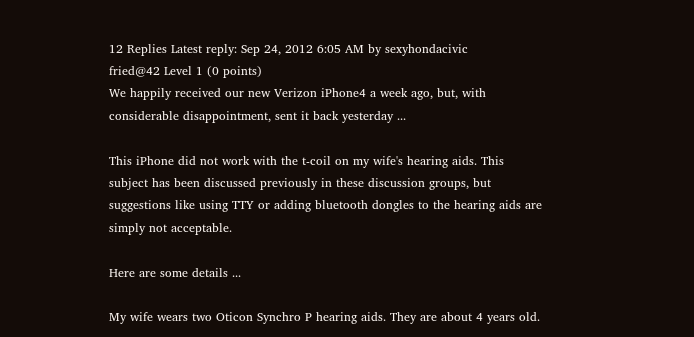12 Replies Latest reply: Sep 24, 2012 6:05 AM by sexyhondacivic
fried@42 Level 1 (0 points)
We happily received our new Verizon iPhone4 a week ago, but, with considerable disappointment, sent it back yesterday ...

This iPhone did not work with the t-coil on my wife's hearing aids. This subject has been discussed previously in these discussion groups, but suggestions like using TTY or adding bluetooth dongles to the hearing aids are simply not acceptable.

Here are some details ...

My wife wears two Oticon Synchro P hearing aids. They are about 4 years old.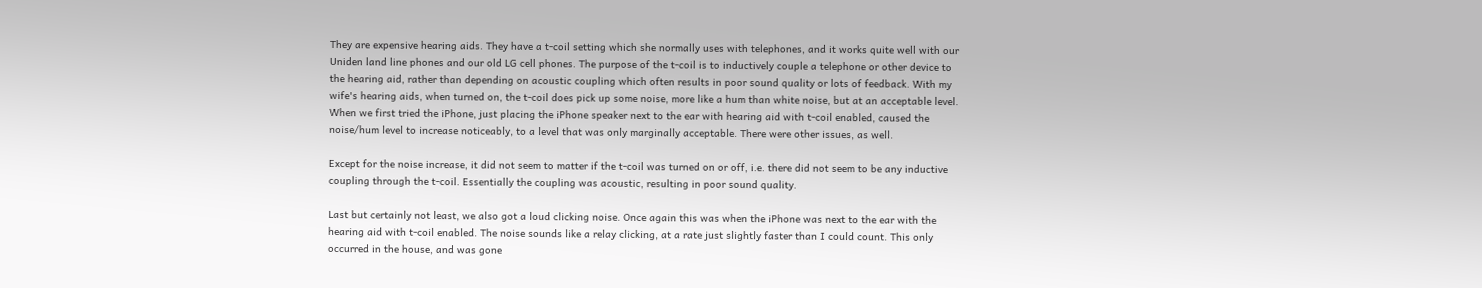They are expensive hearing aids. They have a t-coil setting which she normally uses with telephones, and it works quite well with our Uniden land line phones and our old LG cell phones. The purpose of the t-coil is to inductively couple a telephone or other device to the hearing aid, rather than depending on acoustic coupling which often results in poor sound quality or lots of feedback. With my wife's hearing aids, when turned on, the t-coil does pick up some noise, more like a hum than white noise, but at an acceptable level. When we first tried the iPhone, just placing the iPhone speaker next to the ear with hearing aid with t-coil enabled, caused the noise/hum level to increase noticeably, to a level that was only marginally acceptable. There were other issues, as well.

Except for the noise increase, it did not seem to matter if the t-coil was turned on or off, i.e. there did not seem to be any inductive coupling through the t-coil. Essentially the coupling was acoustic, resulting in poor sound quality.

Last but certainly not least, we also got a loud clicking noise. Once again this was when the iPhone was next to the ear with the hearing aid with t-coil enabled. The noise sounds like a relay clicking, at a rate just slightly faster than I could count. This only occurred in the house, and was gone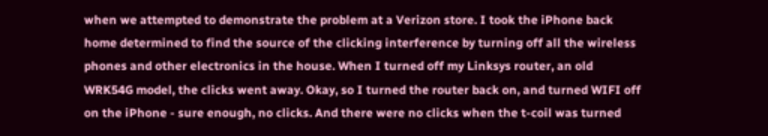when we attempted to demonstrate the problem at a Verizon store. I took the iPhone back home determined to find the source of the clicking interference by turning off all the wireless phones and other electronics in the house. When I turned off my Linksys router, an old WRK54G model, the clicks went away. Okay, so I turned the router back on, and turned WIFI off on the iPhone - sure enough, no clicks. And there were no clicks when the t-coil was turned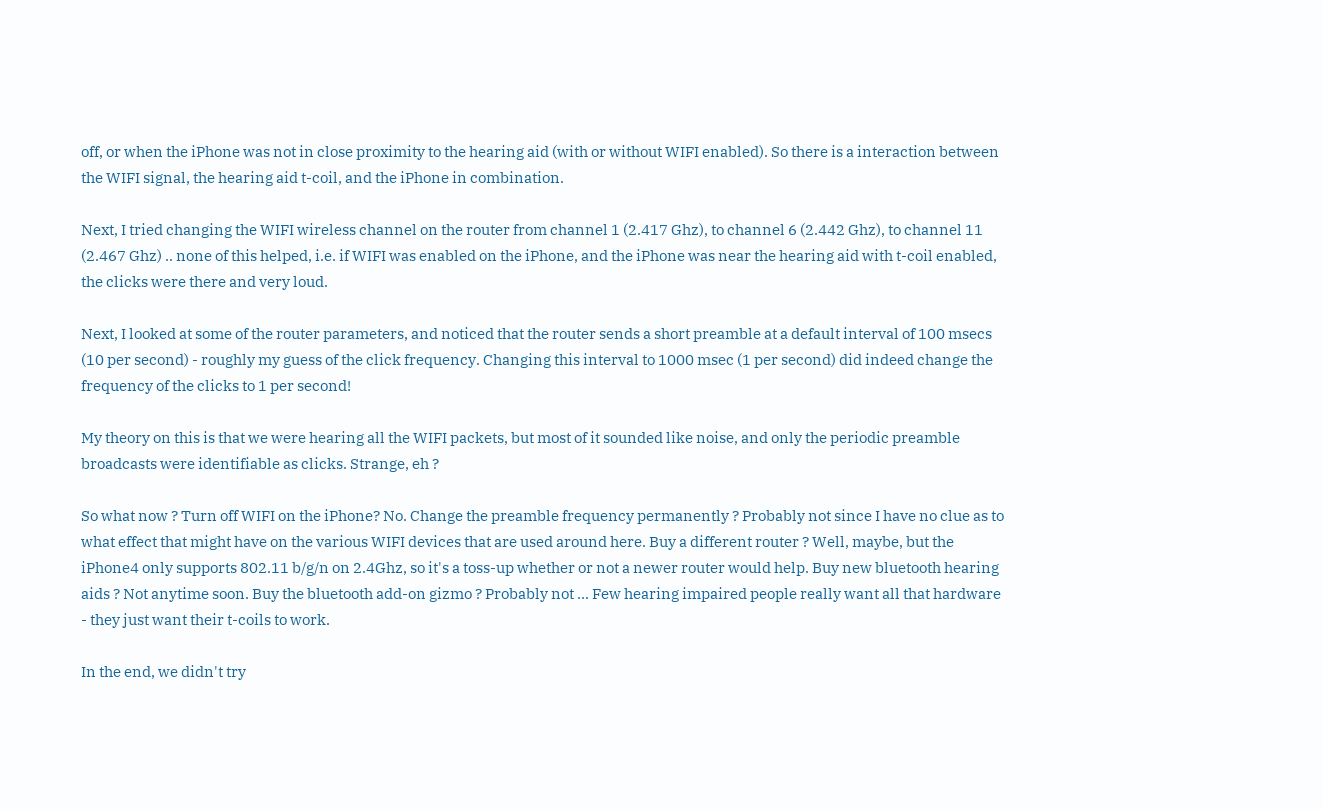off, or when the iPhone was not in close proximity to the hearing aid (with or without WIFI enabled). So there is a interaction between the WIFI signal, the hearing aid t-coil, and the iPhone in combination.

Next, I tried changing the WIFI wireless channel on the router from channel 1 (2.417 Ghz), to channel 6 (2.442 Ghz), to channel 11 (2.467 Ghz) .. none of this helped, i.e. if WIFI was enabled on the iPhone, and the iPhone was near the hearing aid with t-coil enabled, the clicks were there and very loud.

Next, I looked at some of the router parameters, and noticed that the router sends a short preamble at a default interval of 100 msecs (10 per second) - roughly my guess of the click frequency. Changing this interval to 1000 msec (1 per second) did indeed change the frequency of the clicks to 1 per second!

My theory on this is that we were hearing all the WIFI packets, but most of it sounded like noise, and only the periodic preamble broadcasts were identifiable as clicks. Strange, eh ?

So what now ? Turn off WIFI on the iPhone? No. Change the preamble frequency permanently ? Probably not since I have no clue as to what effect that might have on the various WIFI devices that are used around here. Buy a different router ? Well, maybe, but the iPhone4 only supports 802.11 b/g/n on 2.4Ghz, so it's a toss-up whether or not a newer router would help. Buy new bluetooth hearing aids ? Not anytime soon. Buy the bluetooth add-on gizmo ? Probably not ... Few hearing impaired people really want all that hardware - they just want their t-coils to work.

In the end, we didn't try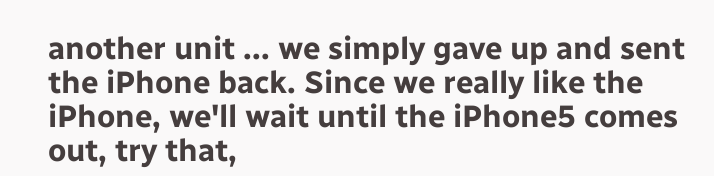another unit ... we simply gave up and sent the iPhone back. Since we really like the iPhone, we'll wait until the iPhone5 comes out, try that,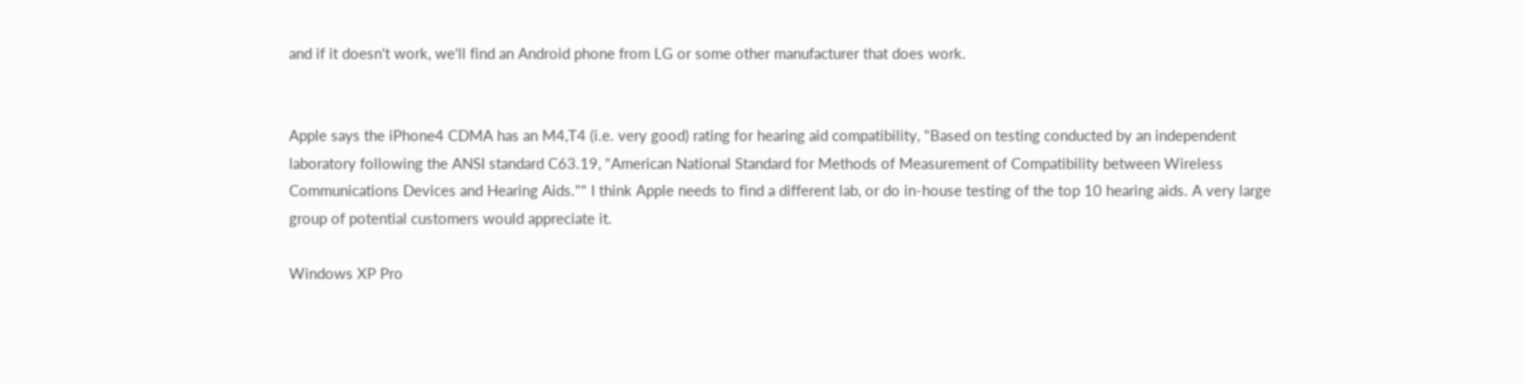and if it doesn't work, we'll find an Android phone from LG or some other manufacturer that does work.


Apple says the iPhone4 CDMA has an M4,T4 (i.e. very good) rating for hearing aid compatibility, "Based on testing conducted by an independent laboratory following the ANSI standard C63.19, "American National Standard for Methods of Measurement of Compatibility between Wireless Communications Devices and Hearing Aids."" I think Apple needs to find a different lab, or do in-house testing of the top 10 hearing aids. A very large group of potential customers would appreciate it.

Windows XP Pro